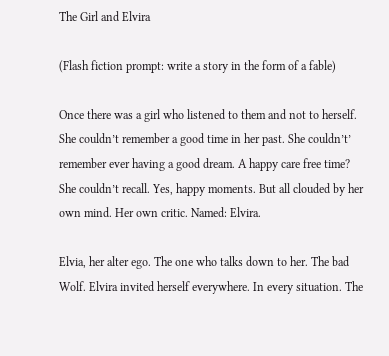The Girl and Elvira

(Flash fiction prompt: write a story in the form of a fable)

Once there was a girl who listened to them and not to herself. She couldn’t remember a good time in her past. She couldn’t’ remember ever having a good dream. A happy care free time? She couldn’t recall. Yes, happy moments. But all clouded by her own mind. Her own critic. Named: Elvira.

Elvia, her alter ego. The one who talks down to her. The bad Wolf. Elvira invited herself everywhere. In every situation. The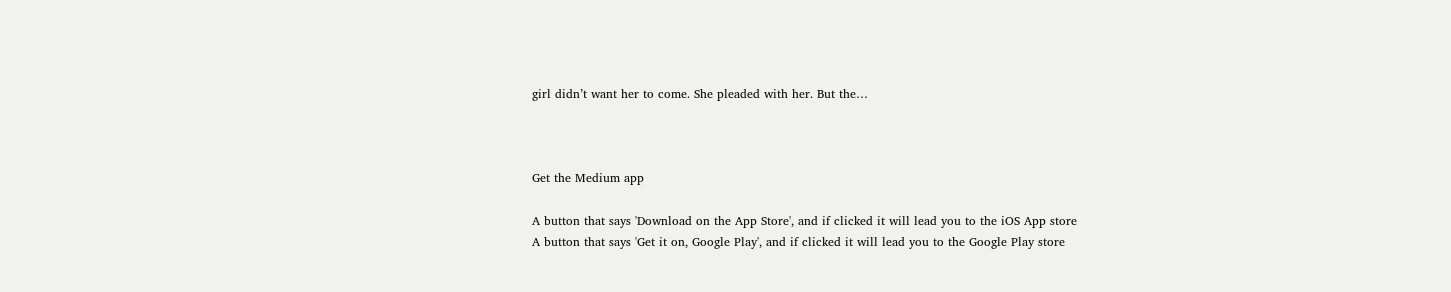girl didn’t want her to come. She pleaded with her. But the…



Get the Medium app

A button that says 'Download on the App Store', and if clicked it will lead you to the iOS App store
A button that says 'Get it on, Google Play', and if clicked it will lead you to the Google Play store